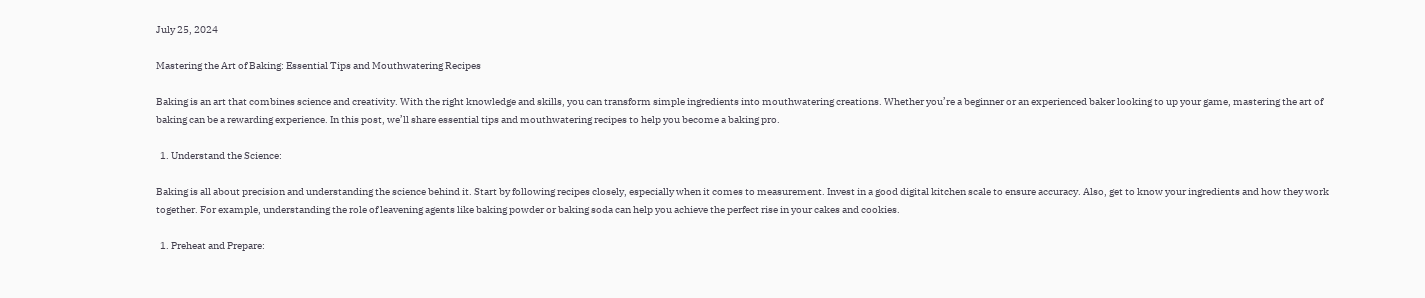July 25, 2024

Mastering the Art of Baking: Essential Tips and Mouthwatering Recipes

Baking is an art that combines science and creativity. With the right knowledge and skills, you can transform simple ingredients into mouthwatering creations. Whether you’re a beginner or an experienced baker looking to up your game, mastering the art of baking can be a rewarding experience. In this post, we’ll share essential tips and mouthwatering recipes to help you become a baking pro.

  1. Understand the Science:

Baking is all about precision and understanding the science behind it. Start by following recipes closely, especially when it comes to measurement. Invest in a good digital kitchen scale to ensure accuracy. Also, get to know your ingredients and how they work together. For example, understanding the role of leavening agents like baking powder or baking soda can help you achieve the perfect rise in your cakes and cookies.

  1. Preheat and Prepare: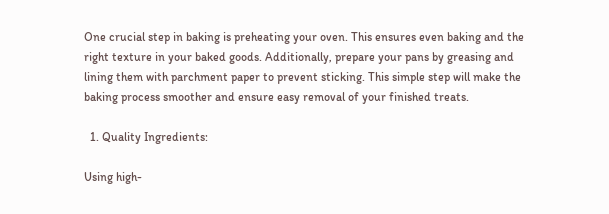One crucial step in baking is preheating your oven. This ensures even baking and the right texture in your baked goods. Additionally, prepare your pans by greasing and lining them with parchment paper to prevent sticking. This simple step will make the baking process smoother and ensure easy removal of your finished treats.

  1. Quality Ingredients:

Using high-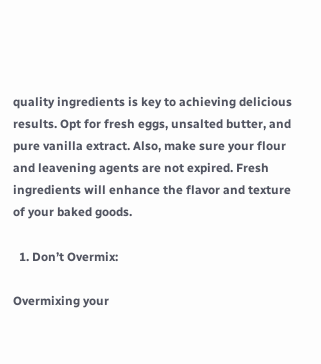quality ingredients is key to achieving delicious results. Opt for fresh eggs, unsalted butter, and pure vanilla extract. Also, make sure your flour and leavening agents are not expired. Fresh ingredients will enhance the flavor and texture of your baked goods.

  1. Don’t Overmix:

Overmixing your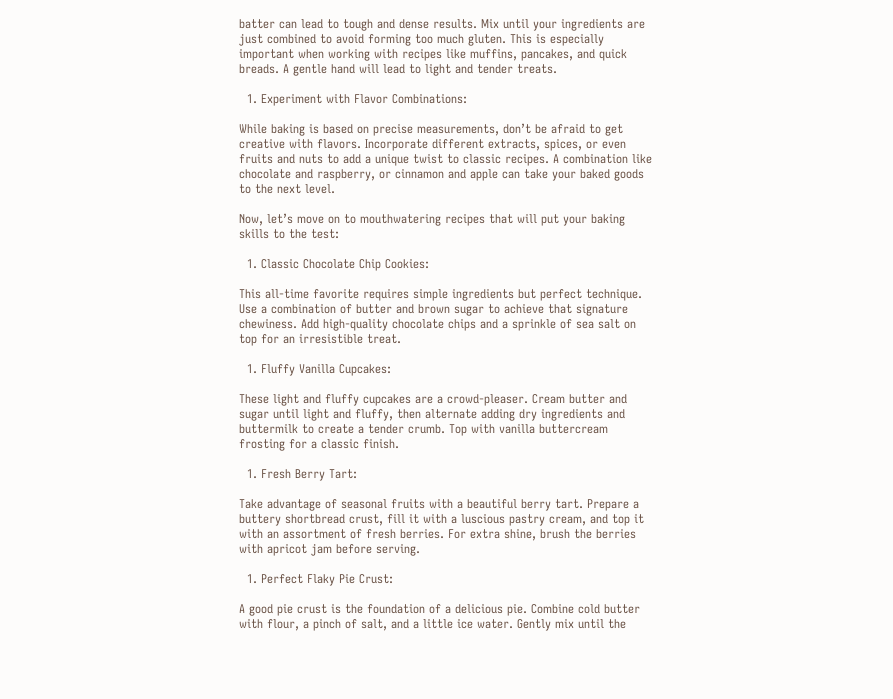batter can lead to tough and dense results. Mix until your ingredients are just combined to avoid forming too much gluten. This is especially important when working with recipes like muffins, pancakes, and quick breads. A gentle hand will lead to light and tender treats.

  1. Experiment with Flavor Combinations:

While baking is based on precise measurements, don’t be afraid to get creative with flavors. Incorporate different extracts, spices, or even fruits and nuts to add a unique twist to classic recipes. A combination like chocolate and raspberry, or cinnamon and apple can take your baked goods to the next level.

Now, let’s move on to mouthwatering recipes that will put your baking skills to the test:

  1. Classic Chocolate Chip Cookies:

This all-time favorite requires simple ingredients but perfect technique. Use a combination of butter and brown sugar to achieve that signature chewiness. Add high-quality chocolate chips and a sprinkle of sea salt on top for an irresistible treat.

  1. Fluffy Vanilla Cupcakes:

These light and fluffy cupcakes are a crowd-pleaser. Cream butter and sugar until light and fluffy, then alternate adding dry ingredients and buttermilk to create a tender crumb. Top with vanilla buttercream frosting for a classic finish.

  1. Fresh Berry Tart:

Take advantage of seasonal fruits with a beautiful berry tart. Prepare a buttery shortbread crust, fill it with a luscious pastry cream, and top it with an assortment of fresh berries. For extra shine, brush the berries with apricot jam before serving.

  1. Perfect Flaky Pie Crust:

A good pie crust is the foundation of a delicious pie. Combine cold butter with flour, a pinch of salt, and a little ice water. Gently mix until the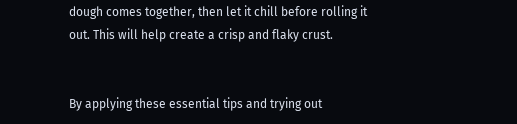dough comes together, then let it chill before rolling it out. This will help create a crisp and flaky crust.


By applying these essential tips and trying out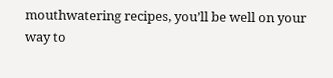mouthwatering recipes, you’ll be well on your way to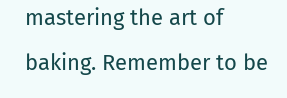mastering the art of baking. Remember to be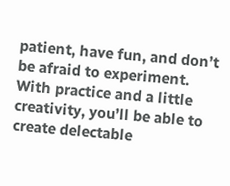patient, have fun, and don’t be afraid to experiment. With practice and a little creativity, you’ll be able to create delectable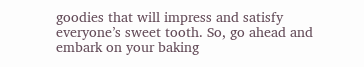goodies that will impress and satisfy everyone’s sweet tooth. So, go ahead and embark on your baking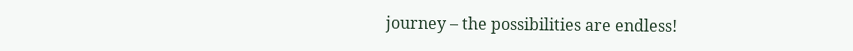journey – the possibilities are endless!